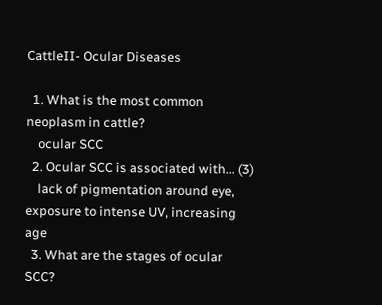CattleII- Ocular Diseases

  1. What is the most common neoplasm in cattle?
    ocular SCC
  2. Ocular SCC is associated with... (3)
    lack of pigmentation around eye, exposure to intense UV, increasing age
  3. What are the stages of ocular SCC?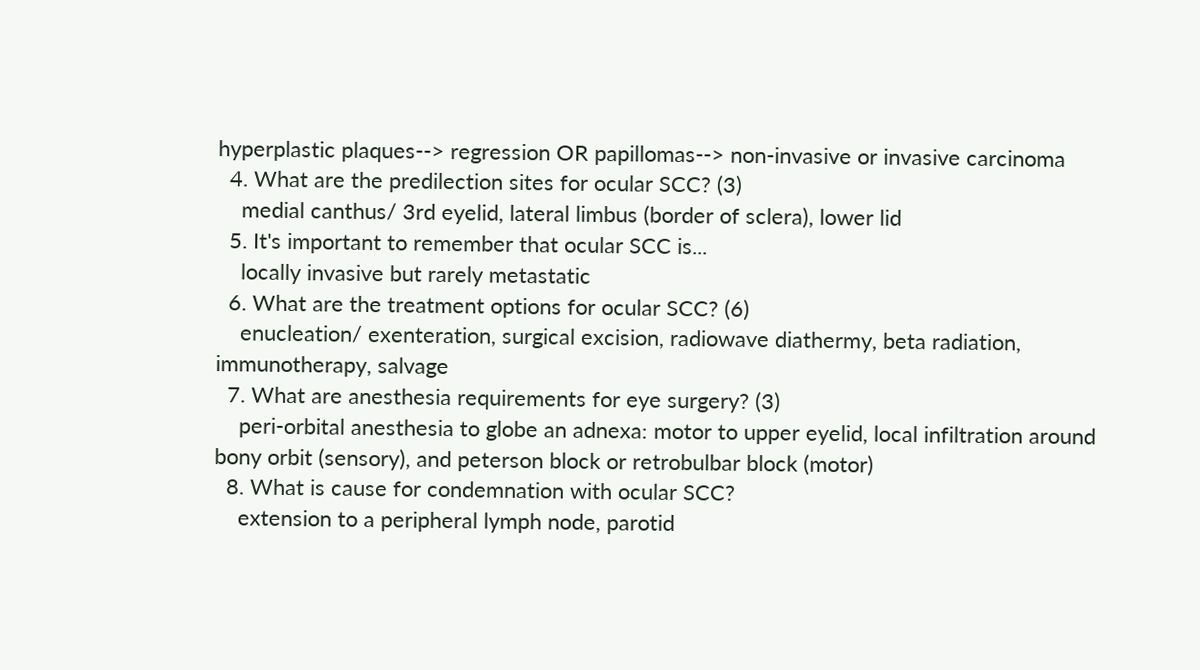hyperplastic plaques--> regression OR papillomas--> non-invasive or invasive carcinoma
  4. What are the predilection sites for ocular SCC? (3)
    medial canthus/ 3rd eyelid, lateral limbus (border of sclera), lower lid
  5. It's important to remember that ocular SCC is...
    locally invasive but rarely metastatic
  6. What are the treatment options for ocular SCC? (6)
    enucleation/ exenteration, surgical excision, radiowave diathermy, beta radiation, immunotherapy, salvage
  7. What are anesthesia requirements for eye surgery? (3)
    peri-orbital anesthesia to globe an adnexa: motor to upper eyelid, local infiltration around bony orbit (sensory), and peterson block or retrobulbar block (motor)
  8. What is cause for condemnation with ocular SCC?
    extension to a peripheral lymph node, parotid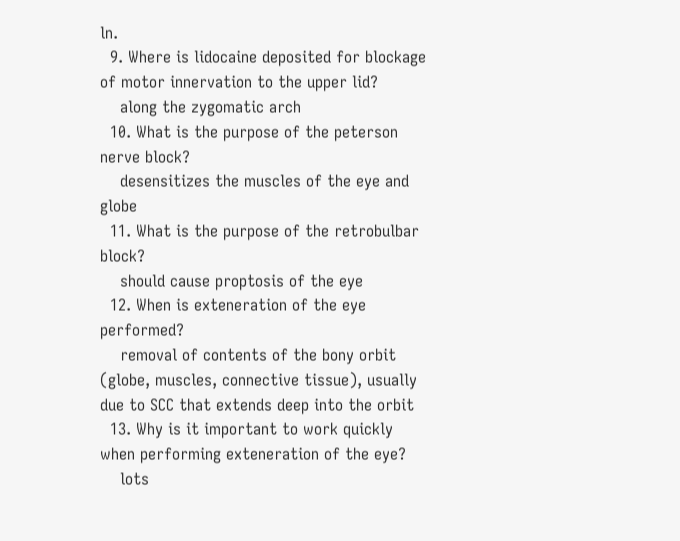ln.
  9. Where is lidocaine deposited for blockage of motor innervation to the upper lid?
    along the zygomatic arch
  10. What is the purpose of the peterson nerve block?
    desensitizes the muscles of the eye and globe
  11. What is the purpose of the retrobulbar block?
    should cause proptosis of the eye
  12. When is exteneration of the eye performed?
    removal of contents of the bony orbit (globe, muscles, connective tissue), usually due to SCC that extends deep into the orbit
  13. Why is it important to work quickly when performing exteneration of the eye?
    lots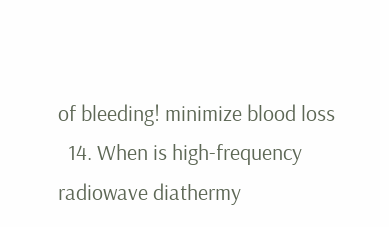of bleeding! minimize blood loss
  14. When is high-frequency radiowave diathermy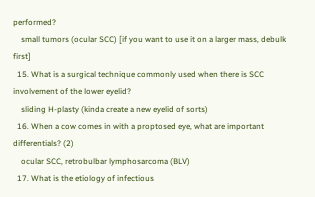performed?
    small tumors (ocular SCC) [if you want to use it on a larger mass, debulk first]
  15. What is a surgical technique commonly used when there is SCC involvement of the lower eyelid?
    sliding H-plasty (kinda create a new eyelid of sorts)
  16. When a cow comes in with a proptosed eye, what are important differentials? (2)
    ocular SCC, retrobulbar lymphosarcoma (BLV)
  17. What is the etiology of infectious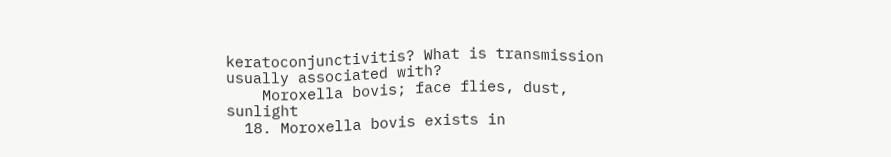keratoconjunctivitis? What is transmission usually associated with?
    Moroxella bovis; face flies, dust, sunlight
  18. Moroxella bovis exists in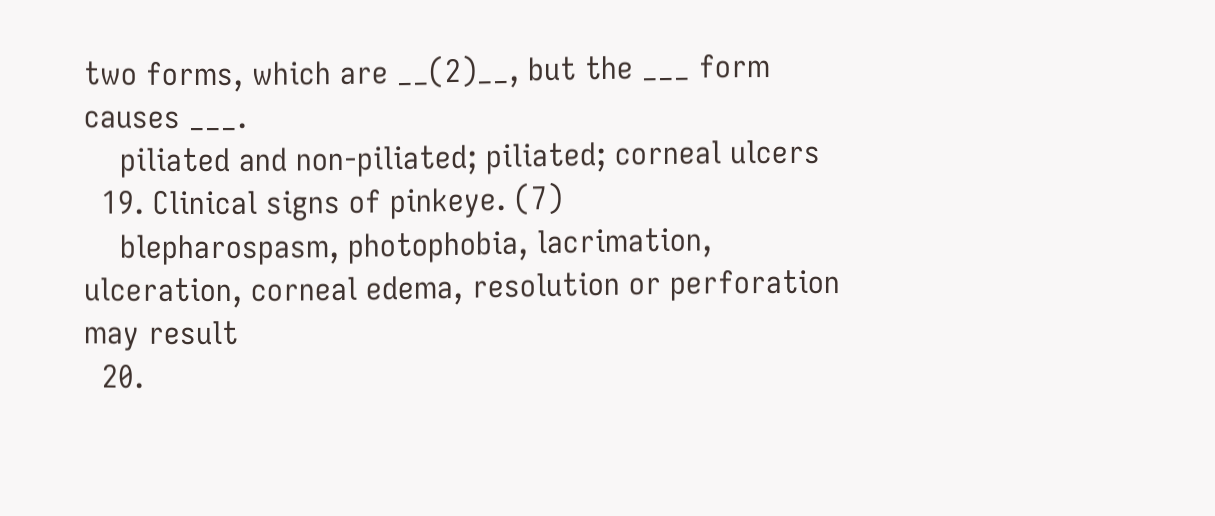two forms, which are __(2)__, but the ___ form causes ___.
    piliated and non-piliated; piliated; corneal ulcers
  19. Clinical signs of pinkeye. (7)
    blepharospasm, photophobia, lacrimation, ulceration, corneal edema, resolution or perforation may result
  20.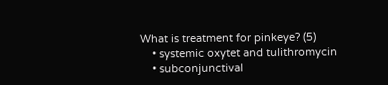What is treatment for pinkeye? (5)
    • systemic oxytet and tulithromycin
    • subconjunctival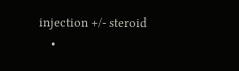injection +/- steroid
    •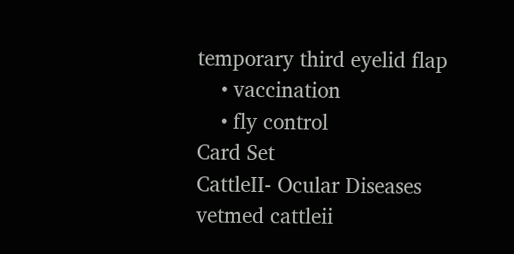temporary third eyelid flap
    • vaccination
    • fly control
Card Set
CattleII- Ocular Diseases
vetmed cattleii